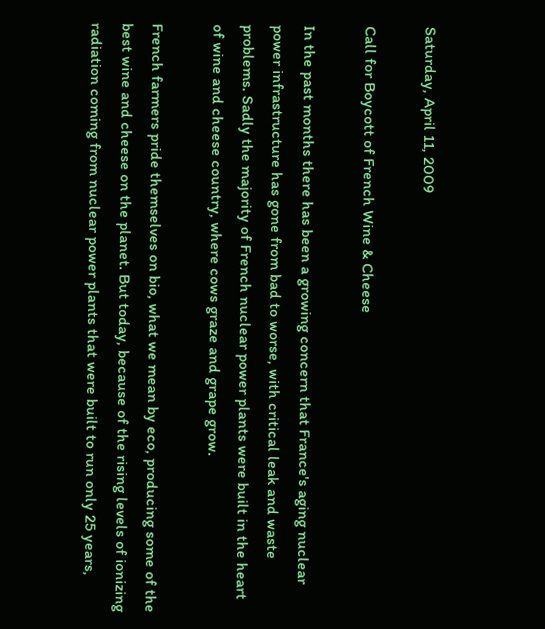Saturday, April 11, 2009

Call for Boycott of French Wine & Cheese

In the past months there has been a growing concern that France's aging nuclear power infrastructure has gone from bad to worse, with critical leak and waste problems. Sadly the majority of French nuclear power plants were built in the heart of wine and cheese country, where cows graze and grape grow.

French farmers pride themselves on bio, what we mean by eco, producing some of the best wine and cheese on the planet. But today, because of the rising levels of ionizing radiation coming from nuclear power plants that were built to run only 25 years,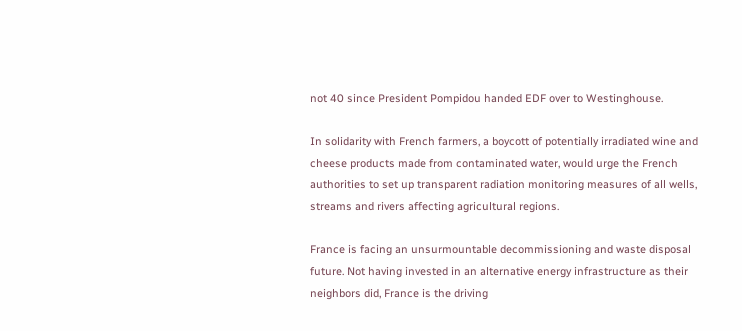not 40 since President Pompidou handed EDF over to Westinghouse.

In solidarity with French farmers, a boycott of potentially irradiated wine and cheese products made from contaminated water, would urge the French authorities to set up transparent radiation monitoring measures of all wells, streams and rivers affecting agricultural regions.

France is facing an unsurmountable decommissioning and waste disposal future. Not having invested in an alternative energy infrastructure as their neighbors did, France is the driving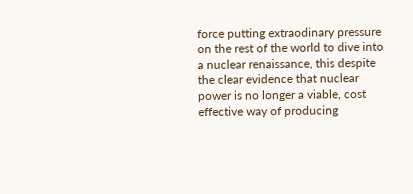force putting extraodinary pressure on the rest of the world to dive into a nuclear renaissance, this despite the clear evidence that nuclear power is no longer a viable, cost effective way of producing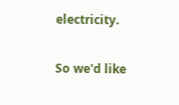electricity.

So we'd like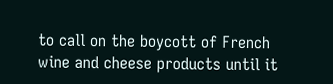to call on the boycott of French wine and cheese products until it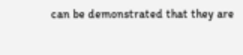can be demonstrated that they are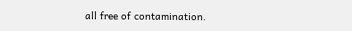all free of contamination.